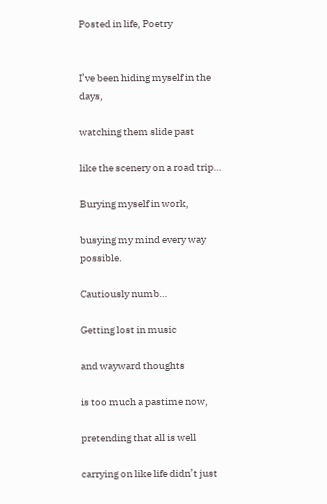Posted in life, Poetry


I’ve been hiding myself in the days,

watching them slide past

like the scenery on a road trip…

Burying myself in work,

busying my mind every way possible.

Cautiously numb…

Getting lost in music

and wayward thoughts

is too much a pastime now,

pretending that all is well

carrying on like life didn’t just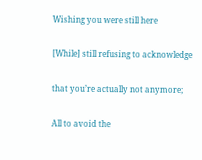Wishing you were still here

[While] still refusing to acknowledge

that you’re actually not anymore;

All to avoid the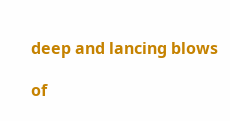deep and lancing blows

of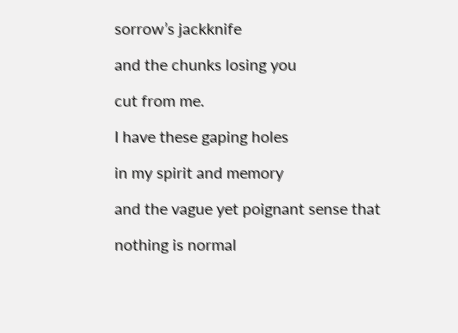sorrow’s jackknife

and the chunks losing you

cut from me.

I have these gaping holes

in my spirit and memory

and the vague yet poignant sense that

nothing is normal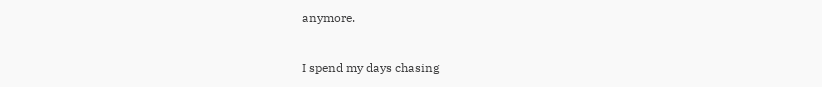anymore.


I spend my days chasing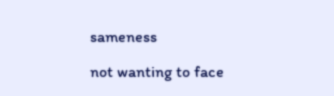sameness

not wanting to face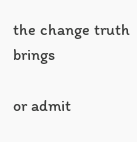the change truth brings

or admit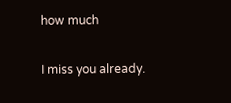how much

I miss you already.